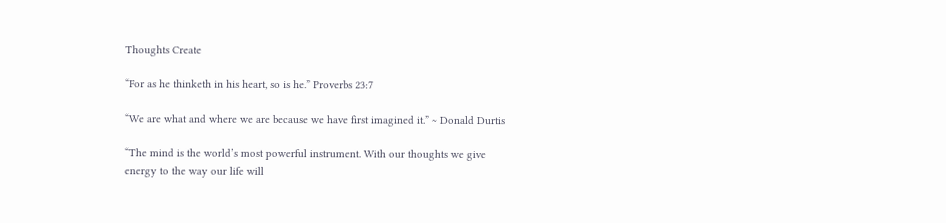Thoughts Create

“For as he thinketh in his heart, so is he.” Proverbs 23:7

“We are what and where we are because we have first imagined it.” ~ Donald Durtis

“The mind is the world’s most powerful instrument. With our thoughts we give energy to the way our life will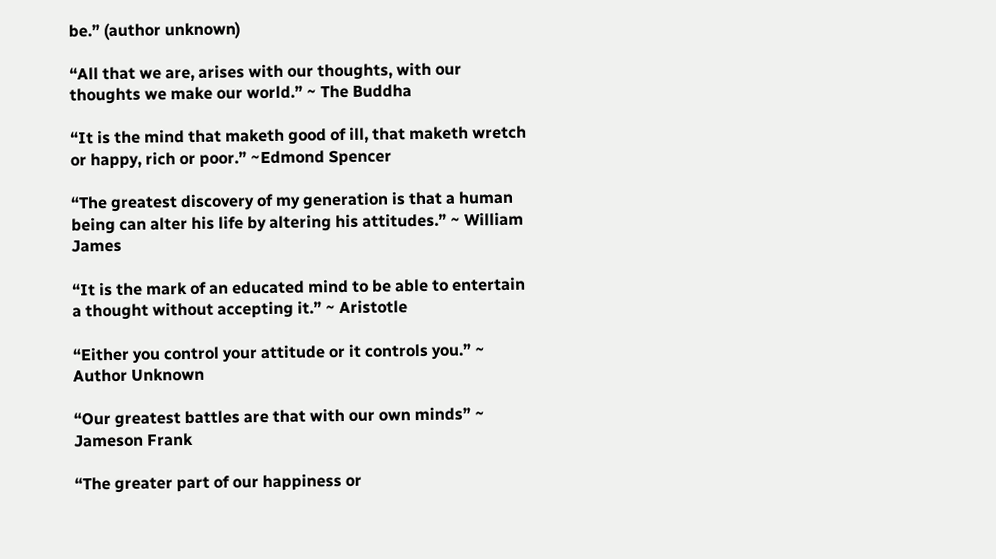be.” (author unknown)

“All that we are, arises with our thoughts, with our thoughts we make our world.” ~ The Buddha

“It is the mind that maketh good of ill, that maketh wretch or happy, rich or poor.” ~Edmond Spencer

“The greatest discovery of my generation is that a human being can alter his life by altering his attitudes.” ~ William James

“It is the mark of an educated mind to be able to entertain a thought without accepting it.” ~ Aristotle

“Either you control your attitude or it controls you.” ~ Author Unknown

“Our greatest battles are that with our own minds” ~ Jameson Frank

“The greater part of our happiness or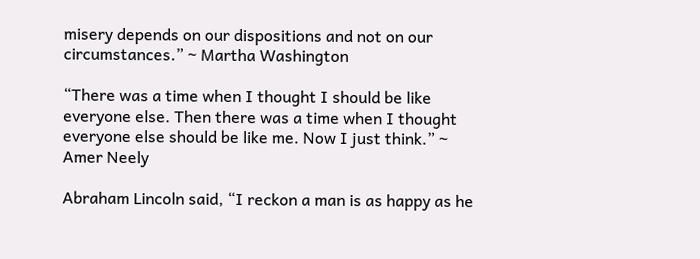misery depends on our dispositions and not on our circumstances.” ~ Martha Washington

“There was a time when I thought I should be like everyone else. Then there was a time when I thought everyone else should be like me. Now I just think.” ~ Amer Neely

Abraham Lincoln said, “I reckon a man is as happy as he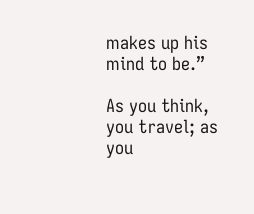makes up his mind to be.”

As you think, you travel; as you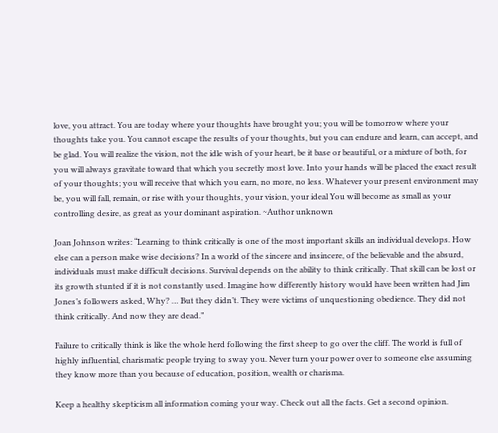love, you attract. You are today where your thoughts have brought you; you will be tomorrow where your thoughts take you. You cannot escape the results of your thoughts, but you can endure and learn, can accept, and be glad. You will realize the vision, not the idle wish of your heart, be it base or beautiful, or a mixture of both, for you will always gravitate toward that which you secretly most love. Into your hands will be placed the exact result of your thoughts; you will receive that which you earn, no more, no less. Whatever your present environment may be, you will fall, remain, or rise with your thoughts, your vision, your ideal You will become as small as your controlling desire, as great as your dominant aspiration. ~Author unknown

Joan Johnson writes: “Learning to think critically is one of the most important skills an individual develops. How else can a person make wise decisions? In a world of the sincere and insincere, of the believable and the absurd, individuals must make difficult decisions. Survival depends on the ability to think critically. That skill can be lost or its growth stunted if it is not constantly used. Imagine how differently history would have been written had Jim Jones’s followers asked, Why? … But they didn’t. They were victims of unquestioning obedience. They did not think critically. And now they are dead.”

Failure to critically think is like the whole herd following the first sheep to go over the cliff. The world is full of highly influential, charismatic people trying to sway you. Never turn your power over to someone else assuming they know more than you because of education, position, wealth or charisma.

Keep a healthy skepticism all information coming your way. Check out all the facts. Get a second opinion.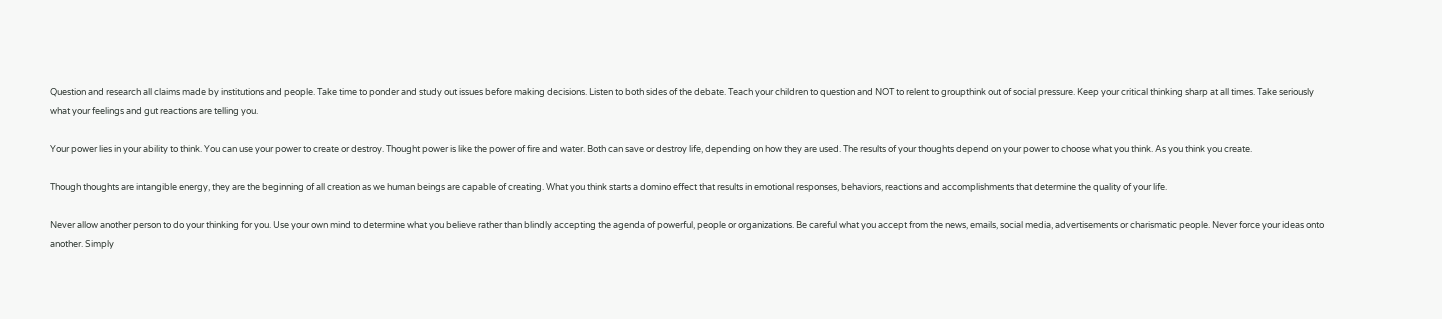Question and research all claims made by institutions and people. Take time to ponder and study out issues before making decisions. Listen to both sides of the debate. Teach your children to question and NOT to relent to groupthink out of social pressure. Keep your critical thinking sharp at all times. Take seriously what your feelings and gut reactions are telling you.

Your power lies in your ability to think. You can use your power to create or destroy. Thought power is like the power of fire and water. Both can save or destroy life, depending on how they are used. The results of your thoughts depend on your power to choose what you think. As you think you create.

Though thoughts are intangible energy, they are the beginning of all creation as we human beings are capable of creating. What you think starts a domino effect that results in emotional responses, behaviors, reactions and accomplishments that determine the quality of your life.

Never allow another person to do your thinking for you. Use your own mind to determine what you believe rather than blindly accepting the agenda of powerful, people or organizations. Be careful what you accept from the news, emails, social media, advertisements or charismatic people. Never force your ideas onto another. Simply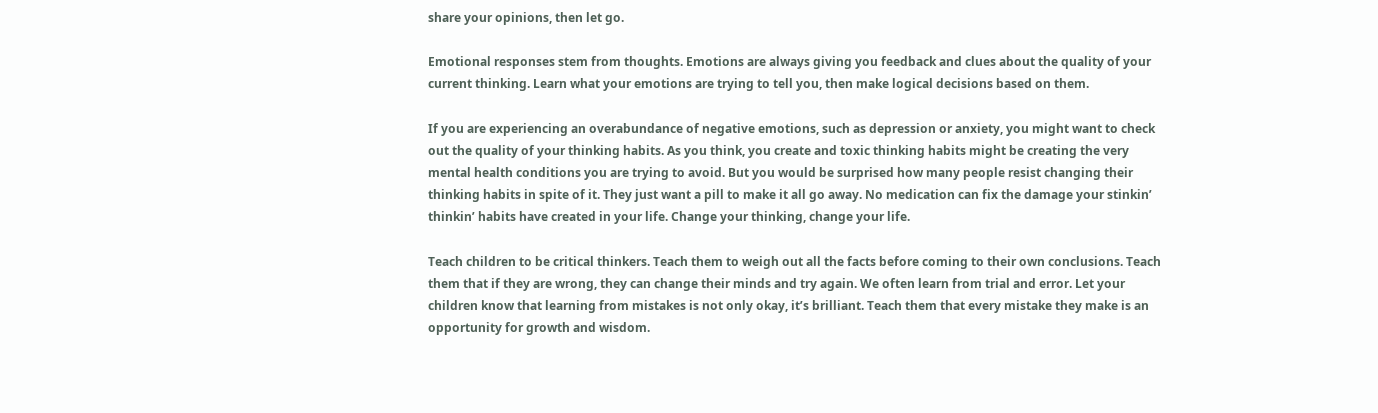share your opinions, then let go.

Emotional responses stem from thoughts. Emotions are always giving you feedback and clues about the quality of your current thinking. Learn what your emotions are trying to tell you, then make logical decisions based on them.

If you are experiencing an overabundance of negative emotions, such as depression or anxiety, you might want to check out the quality of your thinking habits. As you think, you create and toxic thinking habits might be creating the very mental health conditions you are trying to avoid. But you would be surprised how many people resist changing their thinking habits in spite of it. They just want a pill to make it all go away. No medication can fix the damage your stinkin’ thinkin’ habits have created in your life. Change your thinking, change your life.

Teach children to be critical thinkers. Teach them to weigh out all the facts before coming to their own conclusions. Teach them that if they are wrong, they can change their minds and try again. We often learn from trial and error. Let your children know that learning from mistakes is not only okay, it’s brilliant. Teach them that every mistake they make is an opportunity for growth and wisdom.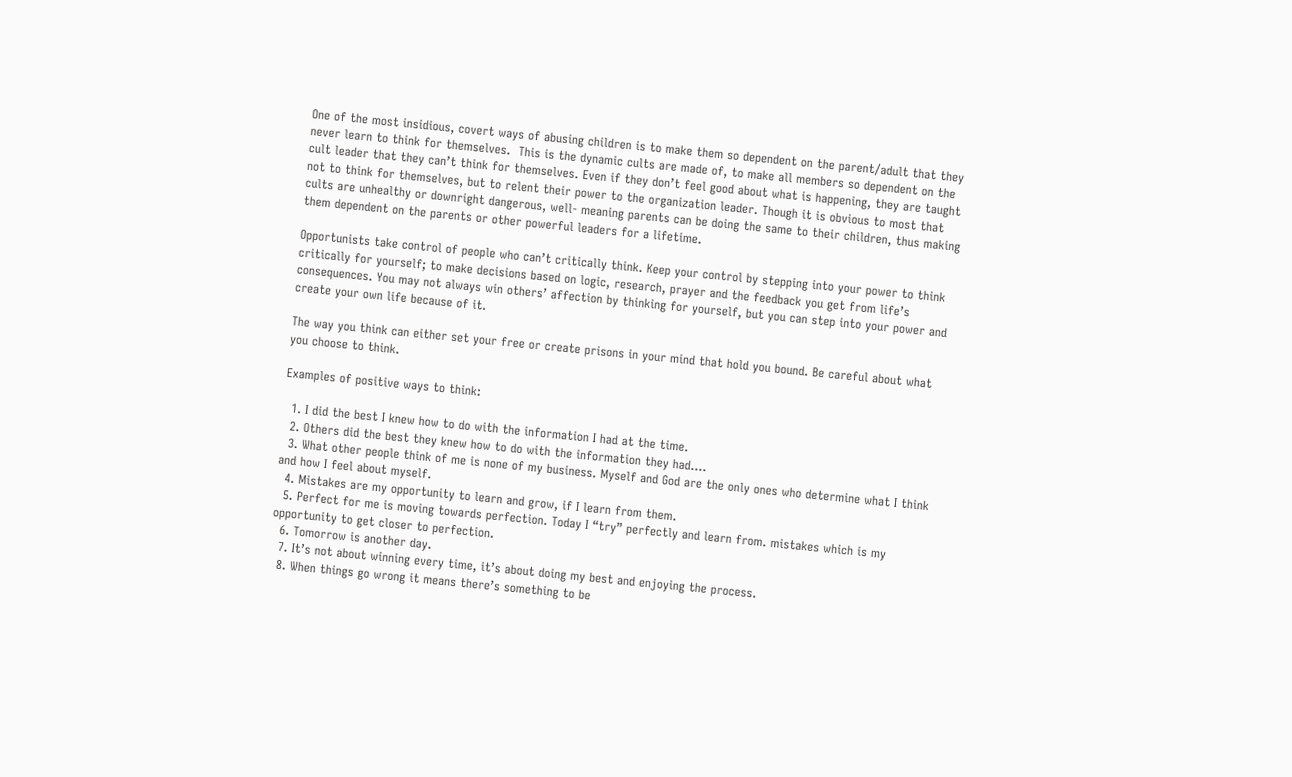One of the most insidious, covert ways of abusing children is to make them so dependent on the parent/adult that they never learn to think for themselves.  This is the dynamic cults are made of, to make all members so dependent on the cult leader that they can’t think for themselves. Even if they don’t feel good about what is happening, they are taught not to think for themselves, but to relent their power to the organization leader. Though it is obvious to most that cults are unhealthy or downright dangerous, well- meaning parents can be doing the same to their children, thus making them dependent on the parents or other powerful leaders for a lifetime.

Opportunists take control of people who can’t critically think. Keep your control by stepping into your power to think critically for yourself; to make decisions based on logic, research, prayer and the feedback you get from life’s consequences. You may not always win others’ affection by thinking for yourself, but you can step into your power and create your own life because of it.

The way you think can either set your free or create prisons in your mind that hold you bound. Be careful about what you choose to think.

Examples of positive ways to think:

  1. I did the best I knew how to do with the information I had at the time.
  2. Others did the best they knew how to do with the information they had….
  3. What other people think of me is none of my business. Myself and God are the only ones who determine what I think and how I feel about myself.
  4. Mistakes are my opportunity to learn and grow, if I learn from them.
  5. Perfect for me is moving towards perfection. Today I “try” perfectly and learn from. mistakes which is my opportunity to get closer to perfection.
  6. Tomorrow is another day.
  7. It’s not about winning every time, it’s about doing my best and enjoying the process.
  8. When things go wrong it means there’s something to be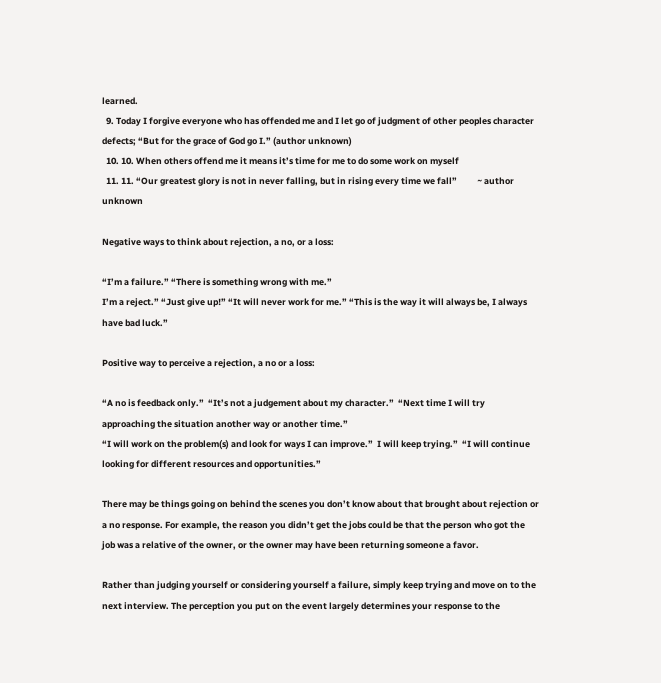learned.
  9. Today I forgive everyone who has offended me and I let go of judgment of other peoples character defects; “But for the grace of God go I.” (author unknown)
  10. 10. When others offend me it means it’s time for me to do some work on myself
  11. 11. “Our greatest glory is not in never falling, but in rising every time we fall”          ~ author unknown

Negative ways to think about rejection, a no, or a loss:

“I’m a failure.” “There is something wrong with me.”
I’m a reject.” “Just give up!” “It will never work for me.” “This is the way it will always be, I always have bad luck.”

Positive way to perceive a rejection, a no or a loss:

“A no is feedback only.”  “It’s not a judgement about my character.”  “Next time I will try approaching the situation another way or another time.”
“I will work on the problem(s) and look for ways I can improve.”  I will keep trying.”  “I will continue looking for different resources and opportunities.”

There may be things going on behind the scenes you don’t know about that brought about rejection or a no response. For example, the reason you didn’t get the jobs could be that the person who got the job was a relative of the owner, or the owner may have been returning someone a favor.

Rather than judging yourself or considering yourself a failure, simply keep trying and move on to the next interview. The perception you put on the event largely determines your response to the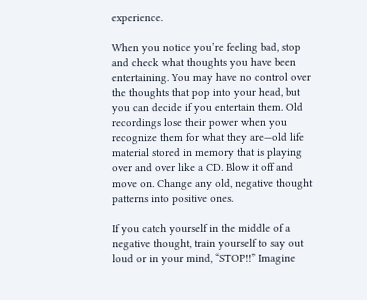experience.

When you notice you’re feeling bad, stop and check what thoughts you have been entertaining. You may have no control over the thoughts that pop into your head, but you can decide if you entertain them. Old recordings lose their power when you recognize them for what they are—old life material stored in memory that is playing over and over like a CD. Blow it off and move on. Change any old, negative thought patterns into positive ones.

If you catch yourself in the middle of a negative thought, train yourself to say out loud or in your mind, “STOP!!” Imagine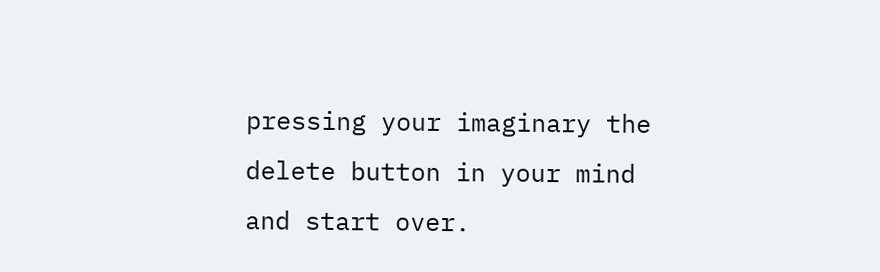pressing your imaginary the delete button in your mind and start over.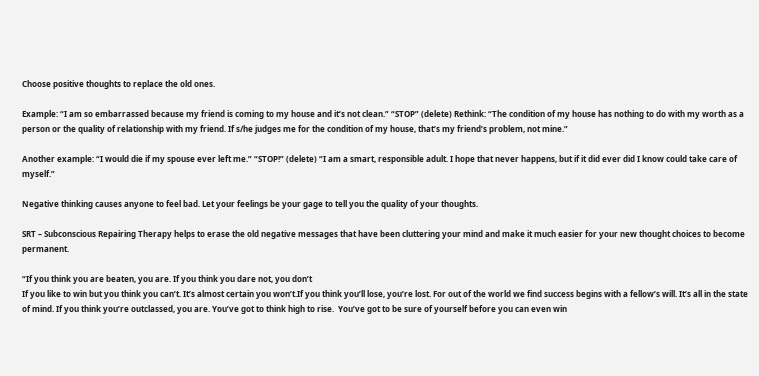Choose positive thoughts to replace the old ones.

Example: “I am so embarrassed because my friend is coming to my house and it’s not clean.” “STOP” (delete) Rethink: “The condition of my house has nothing to do with my worth as a person or the quality of relationship with my friend. If s/he judges me for the condition of my house, that’s my friend’s problem, not mine.”

Another example: “I would die if my spouse ever left me.” “STOP!” (delete) “I am a smart, responsible adult. I hope that never happens, but if it did ever did I know could take care of myself.”

Negative thinking causes anyone to feel bad. Let your feelings be your gage to tell you the quality of your thoughts.

SRT – Subconscious Repairing Therapy helps to erase the old negative messages that have been cluttering your mind and make it much easier for your new thought choices to become permanent.

“If you think you are beaten, you are. If you think you dare not, you don’t
If you like to win but you think you can’t. It’s almost certain you won’t.If you think you’ll lose, you’re lost. For out of the world we find success begins with a fellow’s will. It’s all in the state of mind. If you think you’re outclassed, you are. You’ve got to think high to rise.  You’ve got to be sure of yourself before you can even win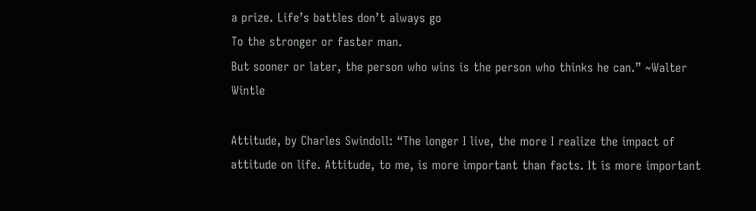a prize. Life’s battles don’t always go
To the stronger or faster man.
But sooner or later, the person who wins is the person who thinks he can.” ~Walter Wintle

Attitude, by Charles Swindoll: “The longer I live, the more I realize the impact of attitude on life. Attitude, to me, is more important than facts. It is more important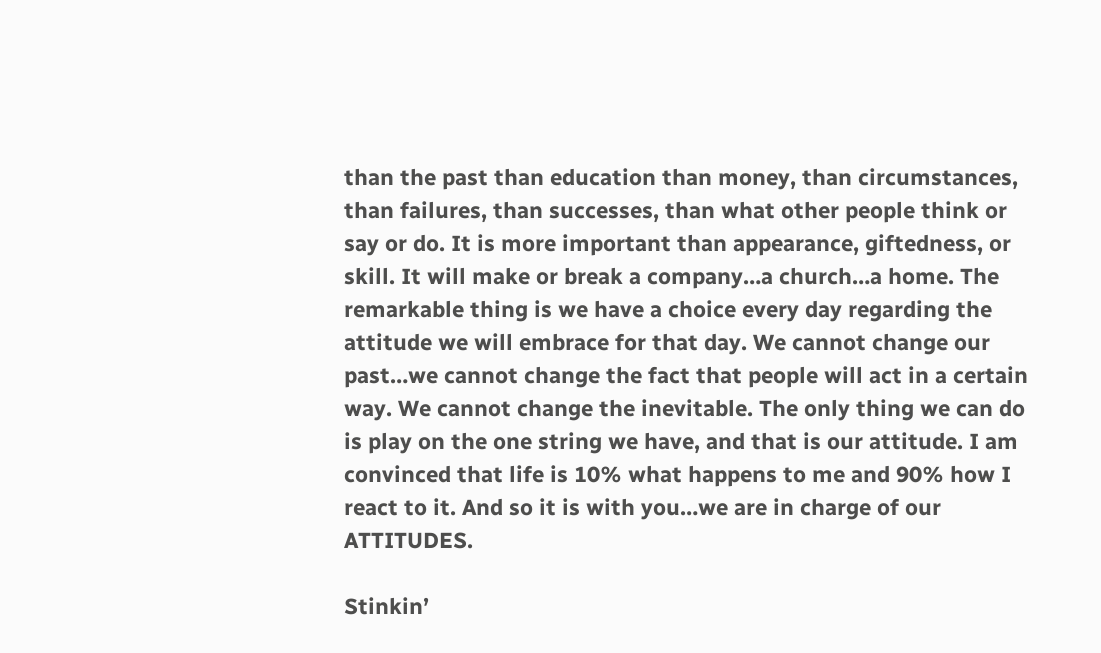than the past than education than money, than circumstances, than failures, than successes, than what other people think or say or do. It is more important than appearance, giftedness, or skill. It will make or break a company…a church…a home. The remarkable thing is we have a choice every day regarding the attitude we will embrace for that day. We cannot change our past…we cannot change the fact that people will act in a certain way. We cannot change the inevitable. The only thing we can do is play on the one string we have, and that is our attitude. I am convinced that life is 10% what happens to me and 90% how I react to it. And so it is with you…we are in charge of our ATTITUDES.

Stinkin’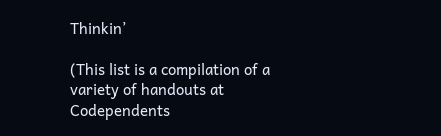Thinkin’

(This list is a compilation of a variety of handouts at Codependents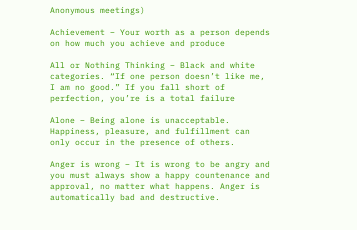Anonymous meetings)

Achievement – Your worth as a person depends on how much you achieve and produce

All or Nothing Thinking – Black and white categories. “If one person doesn’t like me, I am no good.” If you fall short of perfection, you’re is a total failure

Alone – Being alone is unacceptable. Happiness, pleasure, and fulfillment can only occur in the presence of others.

Anger is wrong – It is wrong to be angry and you must always show a happy countenance and approval, no matter what happens. Anger is automatically bad and destructive.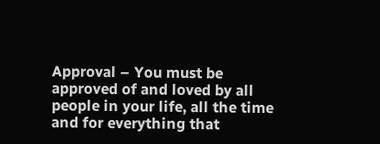Approval – You must be approved of and loved by all people in your life, all the time and for everything that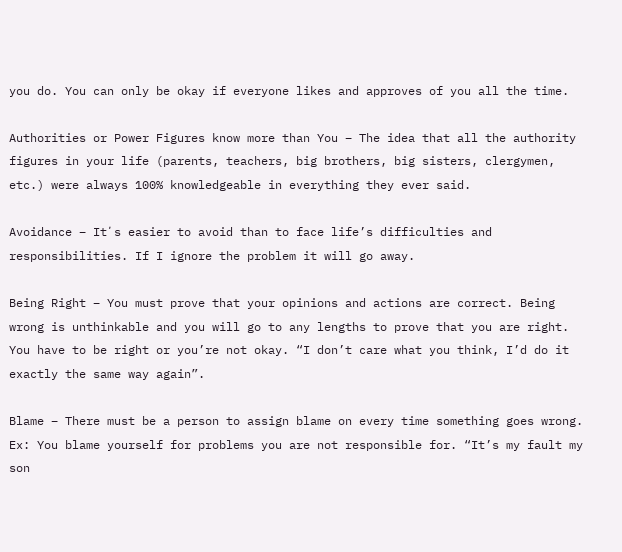you do. You can only be okay if everyone likes and approves of you all the time.

Authorities or Power Figures know more than You – The idea that all the authority figures in your life (parents, teachers, big brothers, big sisters, clergymen, etc.) were always 100% knowledgeable in everything they ever said.

Avoidance – Itʼs easier to avoid than to face life’s difficulties and responsibilities. If I ignore the problem it will go away.

Being Right – You must prove that your opinions and actions are correct. Being wrong is unthinkable and you will go to any lengths to prove that you are right. You have to be right or you’re not okay. “I don’t care what you think, I’d do it exactly the same way again”.

Blame – There must be a person to assign blame on every time something goes wrong. Ex: You blame yourself for problems you are not responsible for. “It’s my fault my son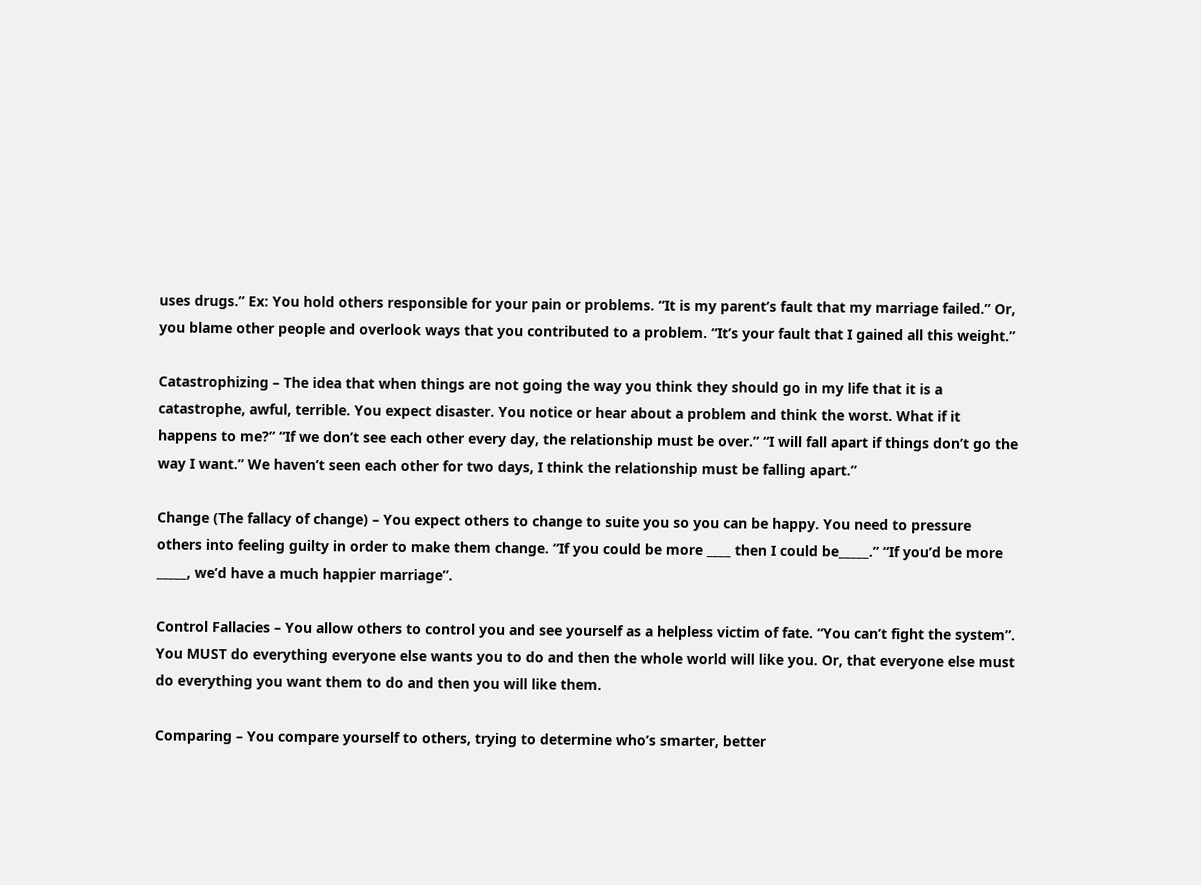uses drugs.” Ex: You hold others responsible for your pain or problems. “It is my parent’s fault that my marriage failed.” Or, you blame other people and overlook ways that you contributed to a problem. “It’s your fault that I gained all this weight.”

Catastrophizing – The idea that when things are not going the way you think they should go in my life that it is a catastrophe, awful, terrible. You expect disaster. You notice or hear about a problem and think the worst. What if it happens to me?” “If we donʼt see each other every day, the relationship must be over.” “I will fall apart if things donʼt go the way I want.” We haven’t seen each other for two days, I think the relationship must be falling apart.”

Change (The fallacy of change) – You expect others to change to suite you so you can be happy. You need to pressure others into feeling guilty in order to make them change. “If you could be more ____ then I could be_____.” “If you’d be more _____, we’d have a much happier marriage”.

Control Fallacies – You allow others to control you and see yourself as a helpless victim of fate. “You can’t fight the system”. You MUST do everything everyone else wants you to do and then the whole world will like you. Or, that everyone else must do everything you want them to do and then you will like them.

Comparing – You compare yourself to others, trying to determine whoʼs smarter, better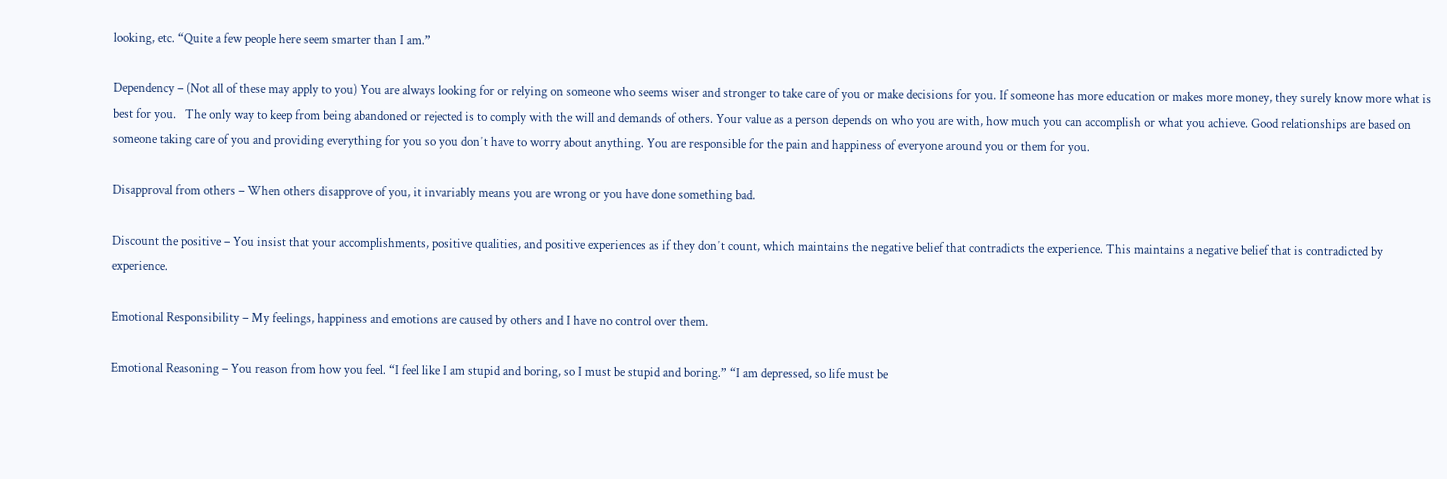looking, etc. “Quite a few people here seem smarter than I am.”

Dependency – (Not all of these may apply to you) You are always looking for or relying on someone who seems wiser and stronger to take care of you or make decisions for you. If someone has more education or makes more money, they surely know more what is best for you.   The only way to keep from being abandoned or rejected is to comply with the will and demands of others. Your value as a person depends on who you are with, how much you can accomplish or what you achieve. Good relationships are based on someone taking care of you and providing everything for you so you donʼt have to worry about anything. You are responsible for the pain and happiness of everyone around you or them for you.

Disapproval from others – When others disapprove of you, it invariably means you are wrong or you have done something bad.

Discount the positive – You insist that your accomplishments, positive qualities, and positive experiences as if they donʼt count, which maintains the negative belief that contradicts the experience. This maintains a negative belief that is contradicted by experience.

Emotional Responsibility – My feelings, happiness and emotions are caused by others and I have no control over them.

Emotional Reasoning – You reason from how you feel. “I feel like I am stupid and boring, so I must be stupid and boring.” “I am depressed, so life must be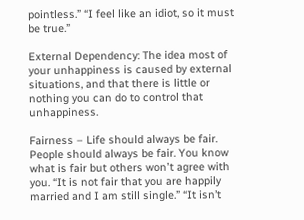pointless.” “I feel like an idiot, so it must be true.”

External Dependency: The idea most of your unhappiness is caused by external situations, and that there is little or nothing you can do to control that unhappiness.

Fairness – Life should always be fair. People should always be fair. You know what is fair but others wonʼt agree with you. “It is not fair that you are happily married and I am still single.” “It isn’t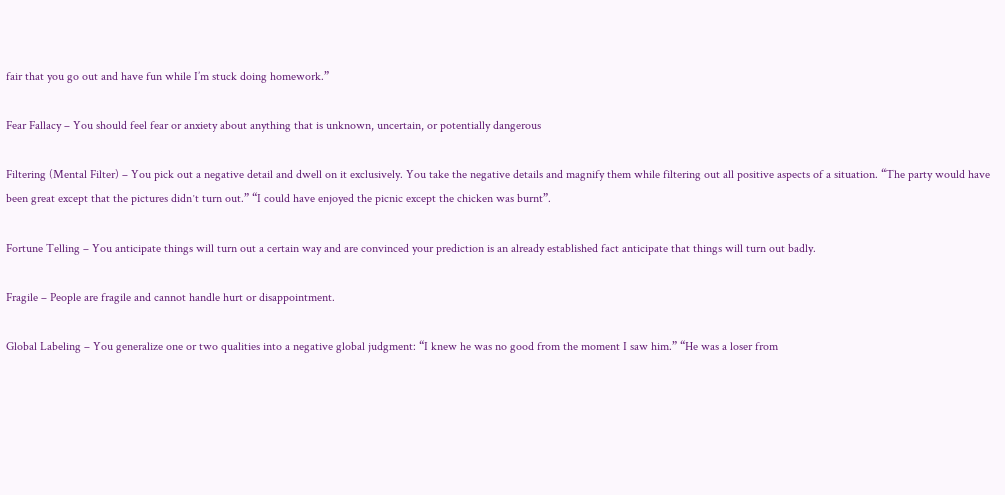fair that you go out and have fun while I’m stuck doing homework.”

Fear Fallacy – You should feel fear or anxiety about anything that is unknown, uncertain, or potentially dangerous

Filtering (Mental Filter) – You pick out a negative detail and dwell on it exclusively. You take the negative details and magnify them while filtering out all positive aspects of a situation. “The party would have been great except that the pictures didnʼt turn out.” “I could have enjoyed the picnic except the chicken was burnt”.

Fortune Telling – You anticipate things will turn out a certain way and are convinced your prediction is an already established fact anticipate that things will turn out badly.

Fragile – People are fragile and cannot handle hurt or disappointment.

Global Labeling – You generalize one or two qualities into a negative global judgment: “I knew he was no good from the moment I saw him.” “He was a loser from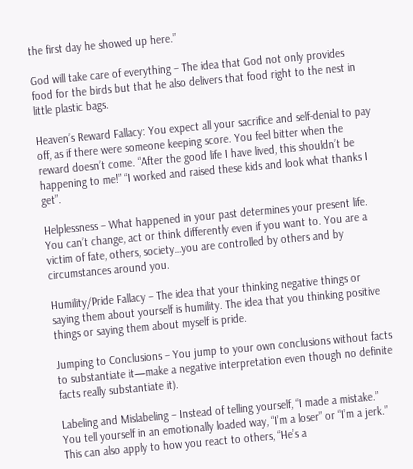the first day he showed up here.”

God will take care of everything – The idea that God not only provides food for the birds but that he also delivers that food right to the nest in little plastic bags.

Heavenʼs Reward Fallacy: You expect all your sacrifice and self-denial to pay off, as if there were someone keeping score. You feel bitter when the reward doesnʼt come. “After the good life I have lived, this shouldnʼt be happening to me!” “I worked and raised these kids and look what thanks I get”.

Helplessness – What happened in your past determines your present life. You canʼt change, act or think differently even if you want to. You are a victim of fate, others, society…you are controlled by others and by circumstances around you.

Humility/Pride Fallacy – The idea that your thinking negative things or saying them about yourself is humility. The idea that you thinking positive things or saying them about myself is pride.

Jumping to Conclusions – You jump to your own conclusions without facts to substantiate it—make a negative interpretation even though no definite facts really substantiate it).

Labeling and Mislabeling – Instead of telling yourself, “I made a mistake.” You tell yourself in an emotionally loaded way, “I’m a loser” or “I’m a jerk.” This can also apply to how you react to others, “He’s a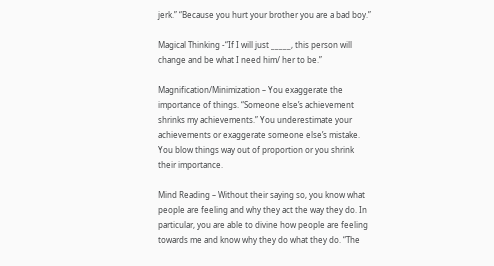jerk.” “Because you hurt your brother you are a bad boy.”

Magical Thinking -“If I will just _____, this person will change and be what I need him/ her to be.”

Magnification/Minimization – You exaggerate the importance of things. “Someone else’s achievement shrinks my achievements.” You underestimate your achievements or exaggerate someone elseʼs mistake. You blow things way out of proportion or you shrink their importance.

Mind Reading – Without their saying so, you know what people are feeling and why they act the way they do. In particular, you are able to divine how people are feeling towards me and know why they do what they do. “The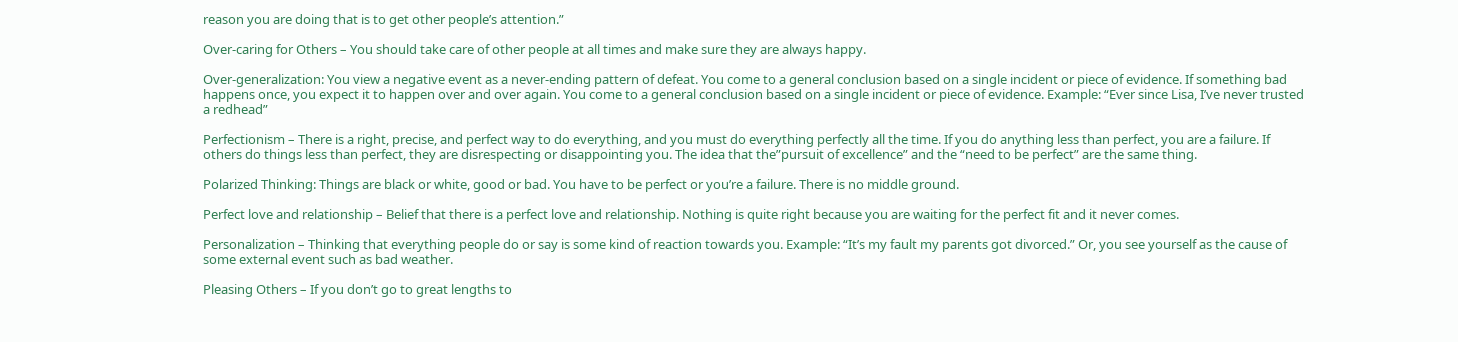reason you are doing that is to get other peopleʼs attention.”

Over-caring for Others – You should take care of other people at all times and make sure they are always happy.

Over-generalization: You view a negative event as a never-ending pattern of defeat. You come to a general conclusion based on a single incident or piece of evidence. If something bad happens once, you expect it to happen over and over again. You come to a general conclusion based on a single incident or piece of evidence. Example: “Ever since Lisa, I’ve never trusted a redhead”

Perfectionism – There is a right, precise, and perfect way to do everything, and you must do everything perfectly all the time. If you do anything less than perfect, you are a failure. If others do things less than perfect, they are disrespecting or disappointing you. The idea that the”pursuit of excellence” and the “need to be perfect” are the same thing.

Polarized Thinking: Things are black or white, good or bad. You have to be perfect or you’re a failure. There is no middle ground.

Perfect love and relationship – Belief that there is a perfect love and relationship. Nothing is quite right because you are waiting for the perfect fit and it never comes.

Personalization – Thinking that everything people do or say is some kind of reaction towards you. Example: “It’s my fault my parents got divorced.” Or, you see yourself as the cause of some external event such as bad weather.

Pleasing Others – If you don’t go to great lengths to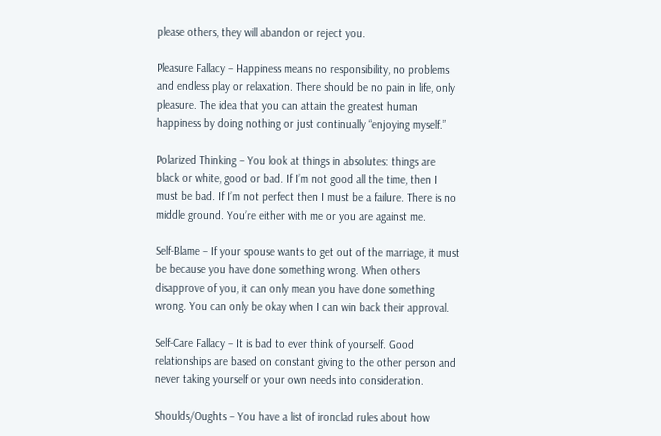please others, they will abandon or reject you.

Pleasure Fallacy – Happiness means no responsibility, no problems and endless play or relaxation. There should be no pain in life, only pleasure. The idea that you can attain the greatest human happiness by doing nothing or just continually “enjoying myself.”

Polarized Thinking – You look at things in absolutes: things are black or white, good or bad. If Iʼm not good all the time, then I must be bad. If Iʼm not perfect then I must be a failure. There is no middle ground. Youʼre either with me or you are against me.

Self-Blame – If your spouse wants to get out of the marriage, it must be because you have done something wrong. When others disapprove of you, it can only mean you have done something wrong. You can only be okay when I can win back their approval.

Self-Care Fallacy – It is bad to ever think of yourself. Good relationships are based on constant giving to the other person and never taking yourself or your own needs into consideration.

Shoulds/Oughts – You have a list of ironclad rules about how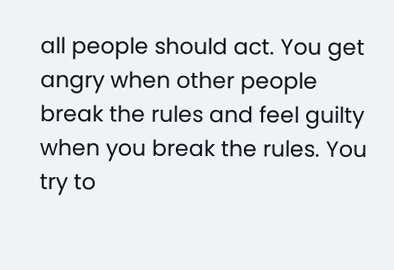all people should act. You get angry when other people break the rules and feel guilty when you break the rules. You try to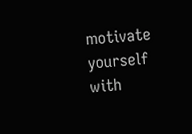motivate yourself with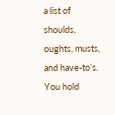a list of shoulds, oughts, musts, and have-toʼs. You hold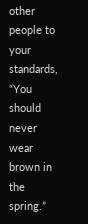other people to your standards, “You should never wear brown in the spring.”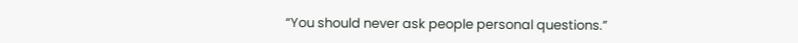“You should never ask people personal questions.”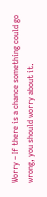Worry – If there is a chance something could go wrong, you should worry about it.